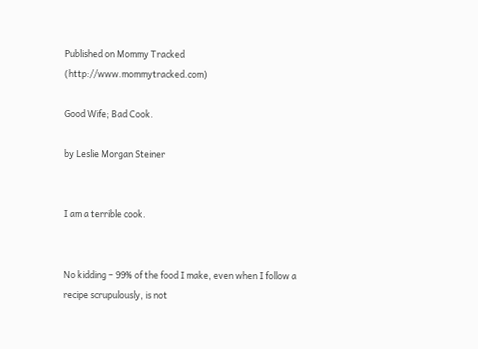Published on Mommy Tracked (http://www.mommytracked.com)

Good Wife; Bad Cook.

by Leslie Morgan Steiner


I am a terrible cook.


No kidding – 99% of the food I make, even when I follow a recipe scrupulously, is not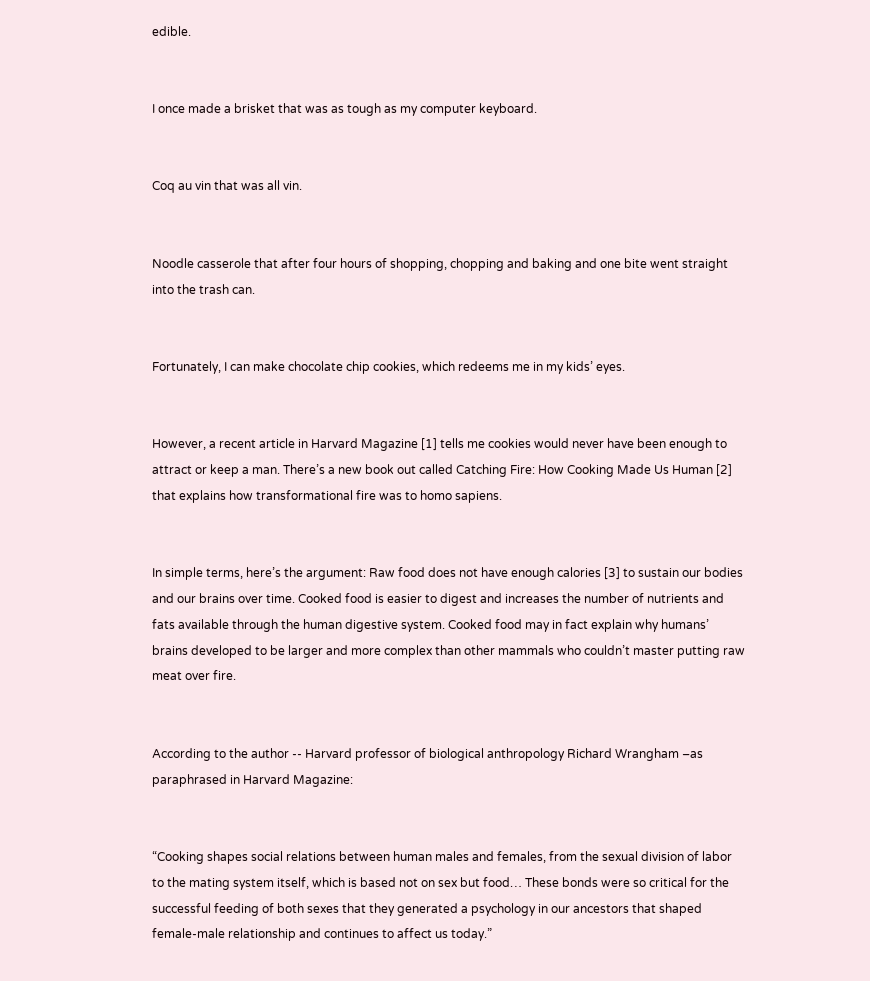edible.


I once made a brisket that was as tough as my computer keyboard.


Coq au vin that was all vin.


Noodle casserole that after four hours of shopping, chopping and baking and one bite went straight into the trash can.


Fortunately, I can make chocolate chip cookies, which redeems me in my kids’ eyes.


However, a recent article in Harvard Magazine [1] tells me cookies would never have been enough to attract or keep a man. There’s a new book out called Catching Fire: How Cooking Made Us Human [2] that explains how transformational fire was to homo sapiens.


In simple terms, here’s the argument: Raw food does not have enough calories [3] to sustain our bodies and our brains over time. Cooked food is easier to digest and increases the number of nutrients and fats available through the human digestive system. Cooked food may in fact explain why humans’ brains developed to be larger and more complex than other mammals who couldn’t master putting raw meat over fire.


According to the author -- Harvard professor of biological anthropology Richard Wrangham –as paraphrased in Harvard Magazine:


“Cooking shapes social relations between human males and females, from the sexual division of labor to the mating system itself, which is based not on sex but food… These bonds were so critical for the successful feeding of both sexes that they generated a psychology in our ancestors that shaped female-male relationship and continues to affect us today.”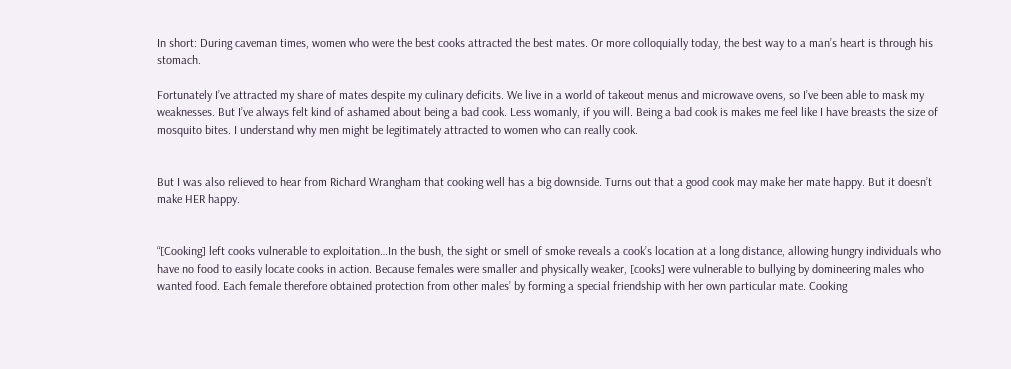In short: During caveman times, women who were the best cooks attracted the best mates. Or more colloquially today, the best way to a man’s heart is through his stomach.

Fortunately I’ve attracted my share of mates despite my culinary deficits. We live in a world of takeout menus and microwave ovens, so I’ve been able to mask my weaknesses. But I’ve always felt kind of ashamed about being a bad cook. Less womanly, if you will. Being a bad cook is makes me feel like I have breasts the size of mosquito bites. I understand why men might be legitimately attracted to women who can really cook.


But I was also relieved to hear from Richard Wrangham that cooking well has a big downside. Turns out that a good cook may make her mate happy. But it doesn’t make HER happy.


“[Cooking] left cooks vulnerable to exploitation…In the bush, the sight or smell of smoke reveals a cook’s location at a long distance, allowing hungry individuals who have no food to easily locate cooks in action. Because females were smaller and physically weaker, [cooks] were vulnerable to bullying by domineering males who wanted food. Each female therefore obtained protection from other males’ by forming a special friendship with her own particular mate. Cooking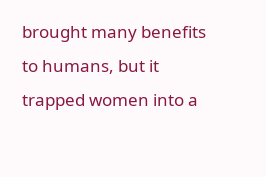brought many benefits to humans, but it trapped women into a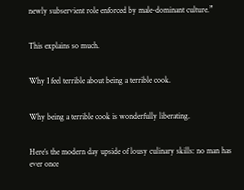newly subservient role enforced by male-dominant culture.”


This explains so much.


Why I feel terrible about being a terrible cook.


Why being a terrible cook is wonderfully liberating.


Here’s the modern day upside of lousy culinary skills: no man has ever once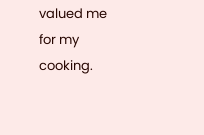valued me for my cooking.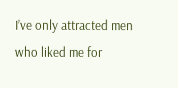I’ve only attracted men who liked me for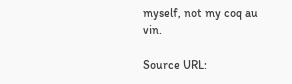myself, not my coq au vin.

Source URL: